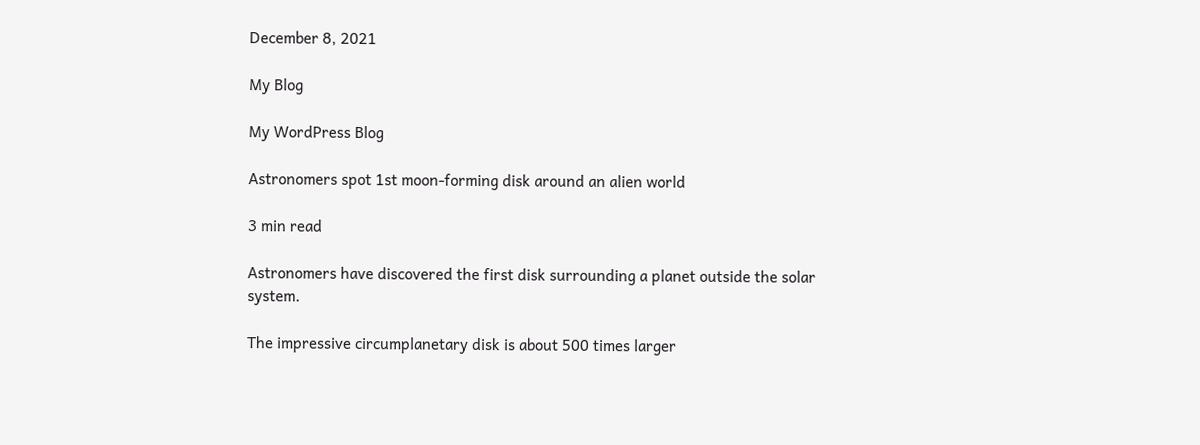December 8, 2021

My Blog

My WordPress Blog

Astronomers spot 1st moon-forming disk around an alien world

3 min read

Astronomers have discovered the first disk surrounding a planet outside the solar system.

The impressive circumplanetary disk is about 500 times larger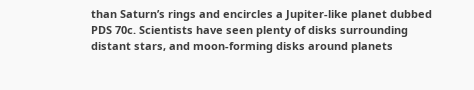than Saturn’s rings and encircles a Jupiter-like planet dubbed PDS 70c. Scientists have seen plenty of disks surrounding distant stars, and moon-forming disks around planets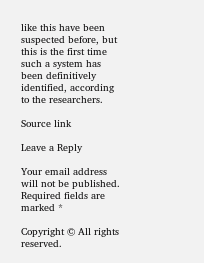like this have been suspected before, but this is the first time such a system has been definitively identified, according to the researchers.

Source link

Leave a Reply

Your email address will not be published. Required fields are marked *

Copyright © All rights reserved.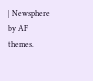| Newsphere by AF themes.